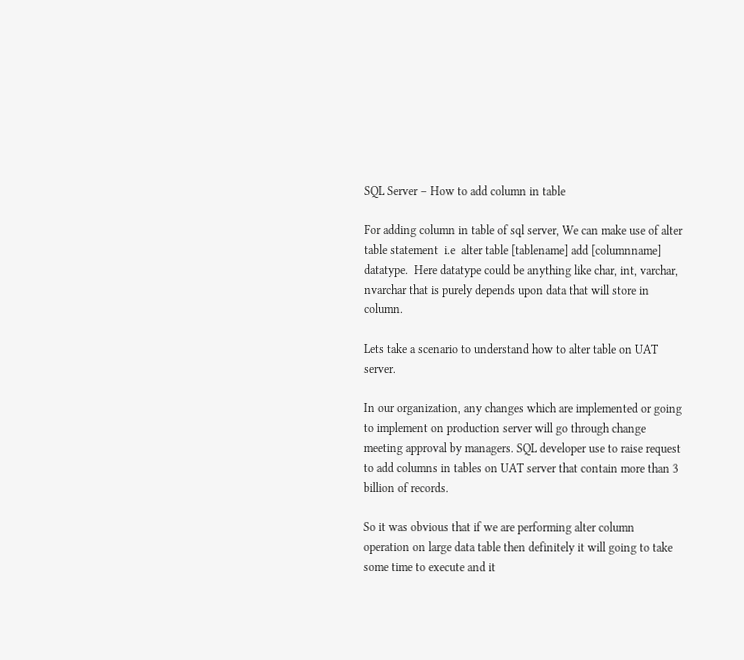SQL Server – How to add column in table

For adding column in table of sql server, We can make use of alter table statement  i.e  alter table [tablename] add [columnname] datatype.  Here datatype could be anything like char, int, varchar, nvarchar that is purely depends upon data that will store in column.

Lets take a scenario to understand how to alter table on UAT server.

In our organization, any changes which are implemented or going to implement on production server will go through change meeting approval by managers. SQL developer use to raise request to add columns in tables on UAT server that contain more than 3 billion of records.

So it was obvious that if we are performing alter column operation on large data table then definitely it will going to take some time to execute and it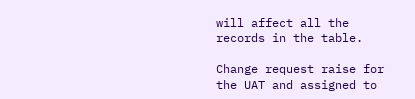will affect all the records in the table.

Change request raise for the UAT and assigned to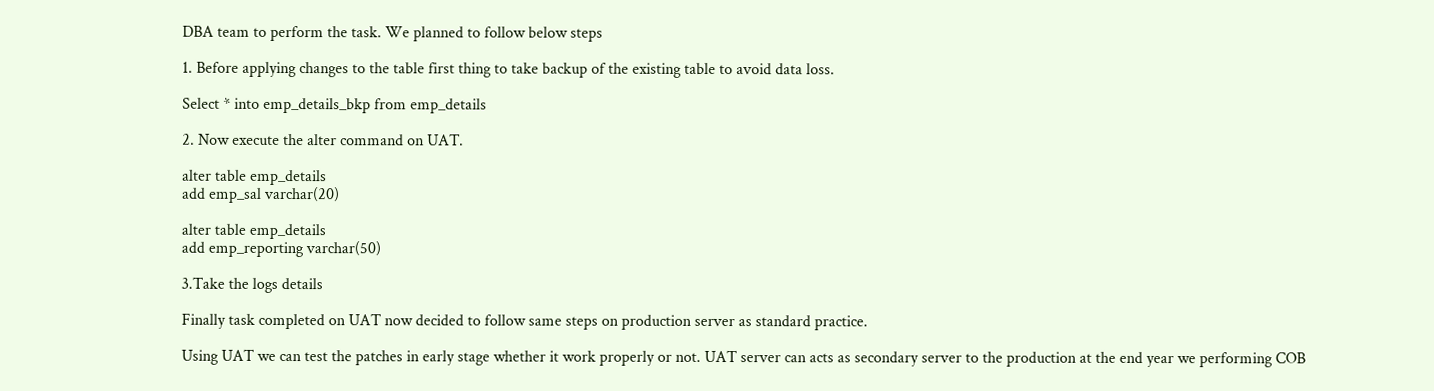DBA team to perform the task. We planned to follow below steps

1. Before applying changes to the table first thing to take backup of the existing table to avoid data loss.

Select * into emp_details_bkp from emp_details

2. Now execute the alter command on UAT.

alter table emp_details
add emp_sal varchar(20)

alter table emp_details
add emp_reporting varchar(50)

3.Take the logs details

Finally task completed on UAT now decided to follow same steps on production server as standard practice.

Using UAT we can test the patches in early stage whether it work properly or not. UAT server can acts as secondary server to the production at the end year we performing COB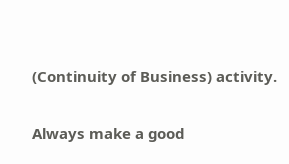(Continuity of Business) activity.

Always make a good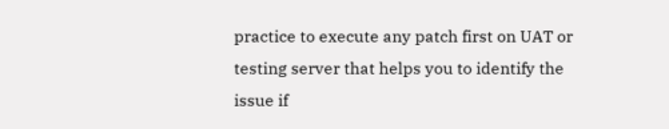practice to execute any patch first on UAT or testing server that helps you to identify the issue if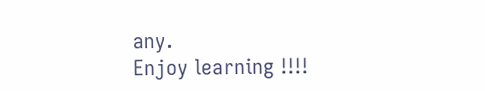any.
Enjoy learning !!!!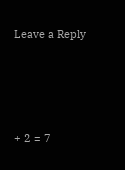Leave a Reply




+ 2 = 7